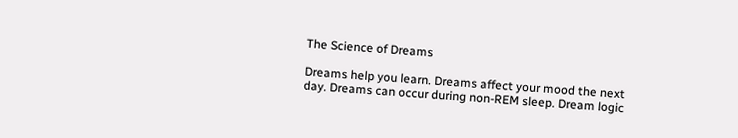The Science of Dreams

Dreams help you learn. Dreams affect your mood the next day. Dreams can occur during non-REM sleep. Dream logic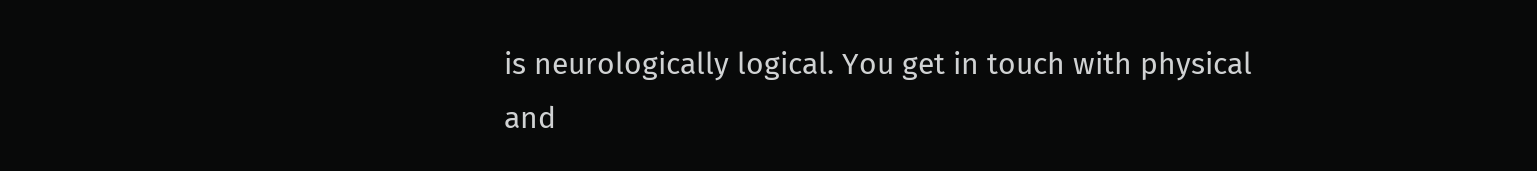is neurologically logical. You get in touch with physical and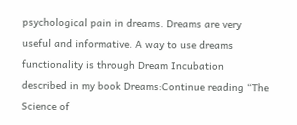psychological pain in dreams. Dreams are very useful and informative. A way to use dreams functionality is through Dream Incubation described in my book Dreams:Continue reading “The Science of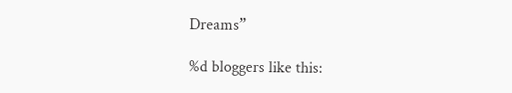Dreams”

%d bloggers like this: